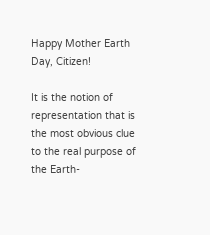Happy Mother Earth Day, Citizen!

It is the notion of representation that is the most obvious clue to the real purpose of the Earth-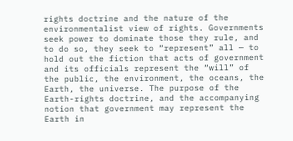rights doctrine and the nature of the environmentalist view of rights. Governments seek power to dominate those they rule, and to do so, they seek to “represent” all — to hold out the fiction that acts of government and its officials represent the “will” of the public, the environment, the oceans, the Earth, the universe. The purpose of the Earth-rights doctrine, and the accompanying notion that government may represent the Earth in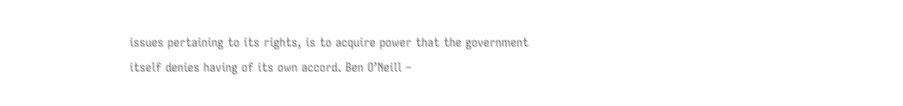issues pertaining to its rights, is to acquire power that the government itself denies having of its own accord. Ben O’Neill –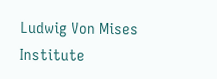Ludwig Von Mises Institute